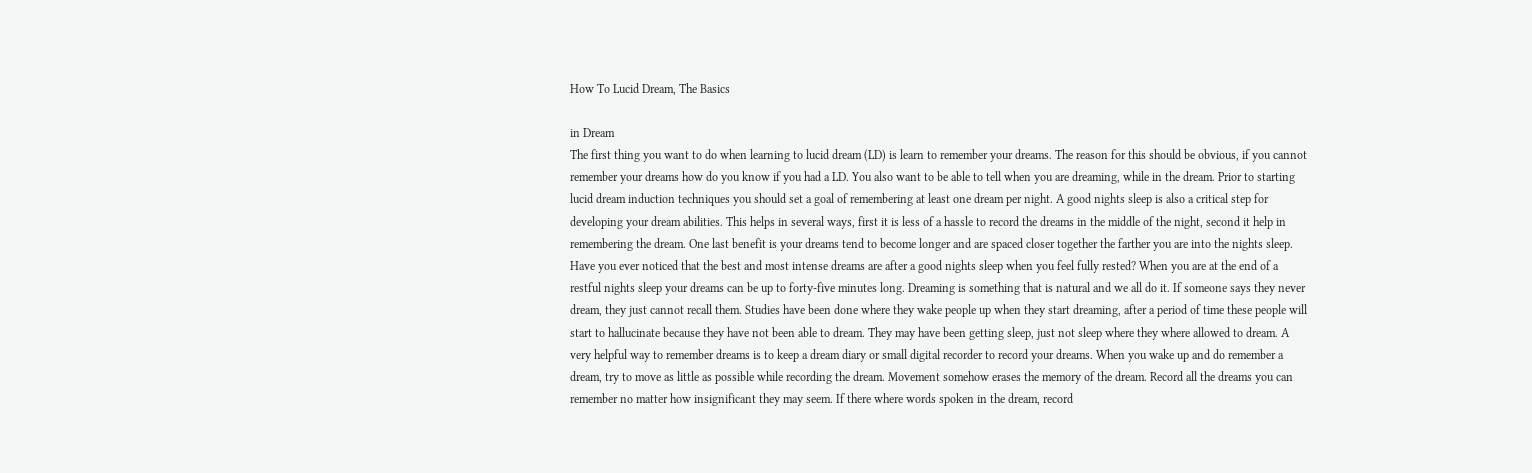How To Lucid Dream, The Basics

in Dream
The first thing you want to do when learning to lucid dream (LD) is learn to remember your dreams. The reason for this should be obvious, if you cannot remember your dreams how do you know if you had a LD. You also want to be able to tell when you are dreaming, while in the dream. Prior to starting lucid dream induction techniques you should set a goal of remembering at least one dream per night. A good nights sleep is also a critical step for developing your dream abilities. This helps in several ways, first it is less of a hassle to record the dreams in the middle of the night, second it help in remembering the dream. One last benefit is your dreams tend to become longer and are spaced closer together the farther you are into the nights sleep. Have you ever noticed that the best and most intense dreams are after a good nights sleep when you feel fully rested? When you are at the end of a restful nights sleep your dreams can be up to forty-five minutes long. Dreaming is something that is natural and we all do it. If someone says they never dream, they just cannot recall them. Studies have been done where they wake people up when they start dreaming, after a period of time these people will start to hallucinate because they have not been able to dream. They may have been getting sleep, just not sleep where they where allowed to dream. A very helpful way to remember dreams is to keep a dream diary or small digital recorder to record your dreams. When you wake up and do remember a dream, try to move as little as possible while recording the dream. Movement somehow erases the memory of the dream. Record all the dreams you can remember no matter how insignificant they may seem. If there where words spoken in the dream, record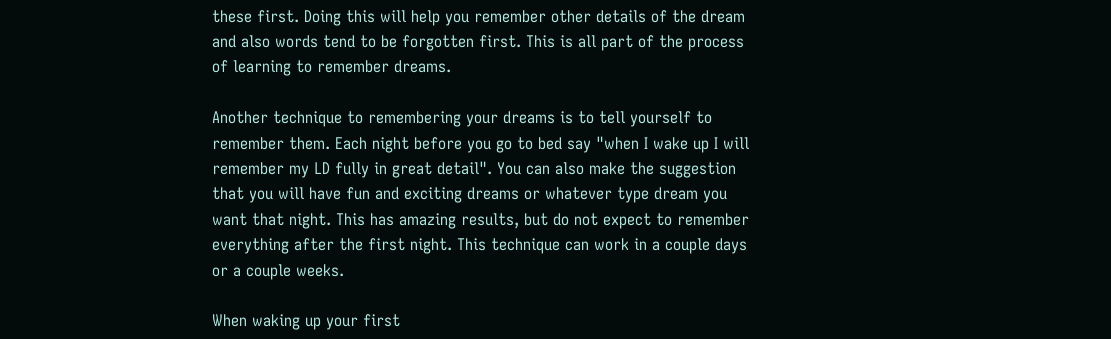these first. Doing this will help you remember other details of the dream and also words tend to be forgotten first. This is all part of the process of learning to remember dreams.

Another technique to remembering your dreams is to tell yourself to remember them. Each night before you go to bed say "when I wake up I will remember my LD fully in great detail". You can also make the suggestion that you will have fun and exciting dreams or whatever type dream you want that night. This has amazing results, but do not expect to remember everything after the first night. This technique can work in a couple days or a couple weeks.

When waking up your first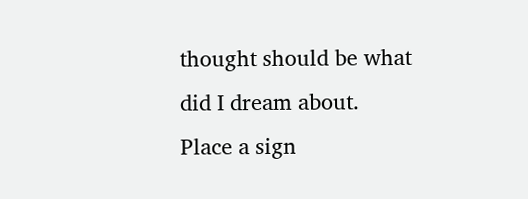thought should be what did I dream about. Place a sign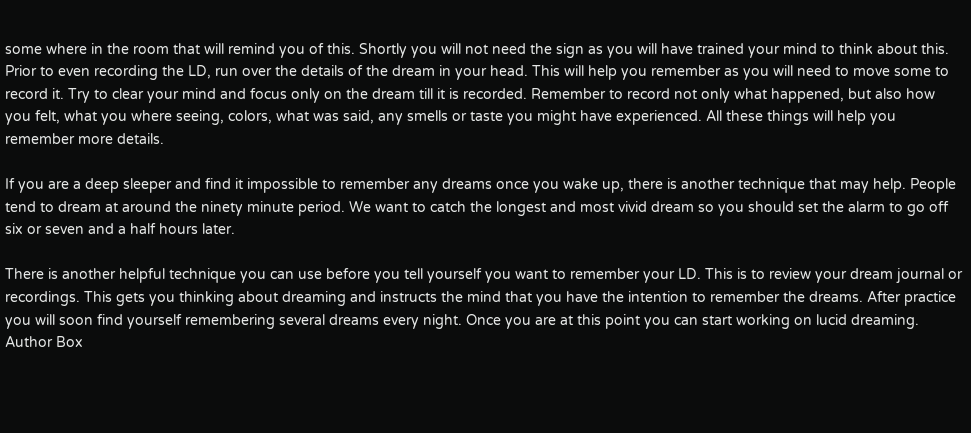some where in the room that will remind you of this. Shortly you will not need the sign as you will have trained your mind to think about this. Prior to even recording the LD, run over the details of the dream in your head. This will help you remember as you will need to move some to record it. Try to clear your mind and focus only on the dream till it is recorded. Remember to record not only what happened, but also how you felt, what you where seeing, colors, what was said, any smells or taste you might have experienced. All these things will help you remember more details.

If you are a deep sleeper and find it impossible to remember any dreams once you wake up, there is another technique that may help. People tend to dream at around the ninety minute period. We want to catch the longest and most vivid dream so you should set the alarm to go off six or seven and a half hours later.

There is another helpful technique you can use before you tell yourself you want to remember your LD. This is to review your dream journal or recordings. This gets you thinking about dreaming and instructs the mind that you have the intention to remember the dreams. After practice you will soon find yourself remembering several dreams every night. Once you are at this point you can start working on lucid dreaming.
Author Box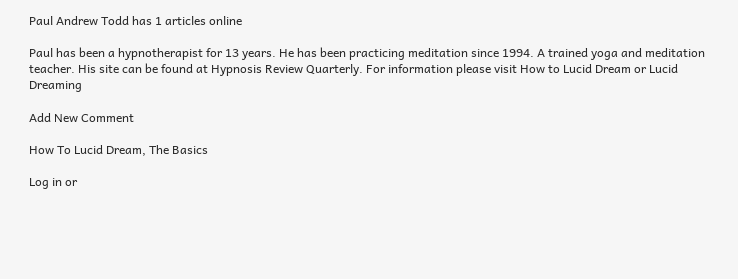Paul Andrew Todd has 1 articles online

Paul has been a hypnotherapist for 13 years. He has been practicing meditation since 1994. A trained yoga and meditation teacher. His site can be found at Hypnosis Review Quarterly. For information please visit How to Lucid Dream or Lucid Dreaming

Add New Comment

How To Lucid Dream, The Basics

Log in or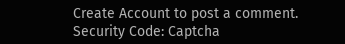Create Account to post a comment.
Security Code: Captcha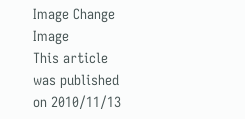Image Change Image
This article was published on 2010/11/13